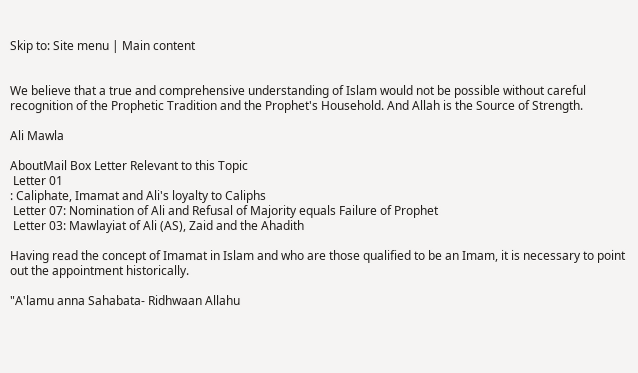Skip to: Site menu | Main content


We believe that a true and comprehensive understanding of Islam would not be possible without careful recognition of the Prophetic Tradition and the Prophet's Household. And Allah is the Source of Strength.

Ali Mawla

AboutMail Box Letter Relevant to this Topic
 Letter 01
: Caliphate, Imamat and Ali's loyalty to Caliphs
 Letter 07: Nomination of Ali and Refusal of Majority equals Failure of Prophet
 Letter 03: Mawlayiat of Ali (AS), Zaid and the Ahadith

Having read the concept of Imamat in Islam and who are those qualified to be an Imam, it is necessary to point out the appointment historically.

"A'lamu anna Sahabata- Ridhwaan Allahu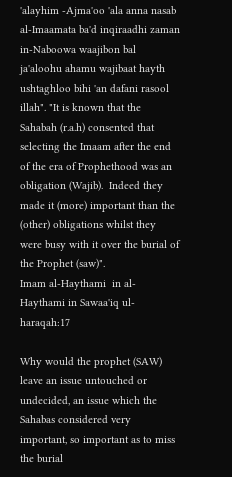'alayhim -Ajma'oo 'ala anna nasab al-Imaamata ba'd inqiraadhi zaman in-Naboowa waajibon bal ja'aloohu ahamu wajibaat hayth ushtaghloo bihi 'an dafani rasool illah". "It is known that the Sahabah (r.a.h) consented that selecting the Imaam after the end of the era of Prophethood was an obligation (Wajib).  Indeed they made it (more) important than the (other) obligations whilst they were busy with it over the burial of the Prophet (saw)".
Imam al-Haythami  in al-Haythami in Sawaa'iq ul-haraqah:17

Why would the prophet (SAW) leave an issue untouched or undecided, an issue which the Sahabas considered very important, so important as to miss the burial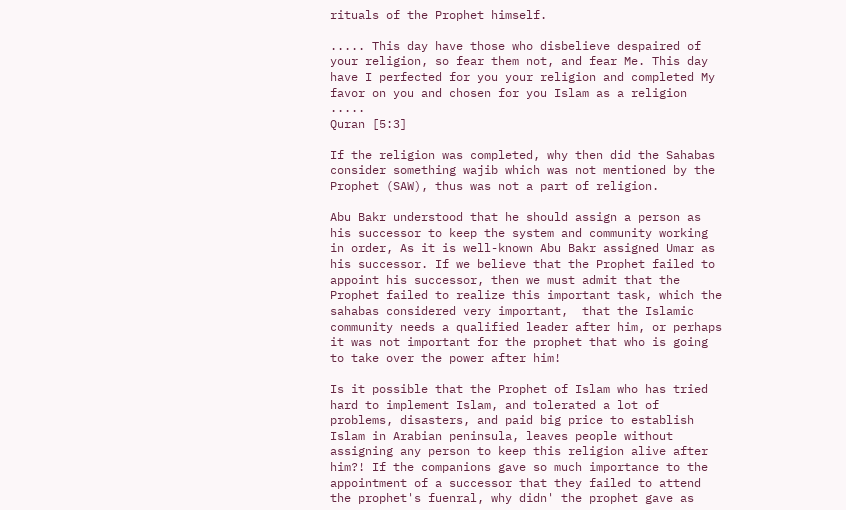rituals of the Prophet himself.

..... This day have those who disbelieve despaired of your religion, so fear them not, and fear Me. This day have I perfected for you your religion and completed My favor on you and chosen for you Islam as a religion .....
Quran [5:3]

If the religion was completed, why then did the Sahabas consider something wajib which was not mentioned by the Prophet (SAW), thus was not a part of religion.

Abu Bakr understood that he should assign a person as his successor to keep the system and community working in order, As it is well-known Abu Bakr assigned Umar as his successor. If we believe that the Prophet failed to appoint his successor, then we must admit that the Prophet failed to realize this important task, which the sahabas considered very important,  that the Islamic community needs a qualified leader after him, or perhaps it was not important for the prophet that who is going to take over the power after him!

Is it possible that the Prophet of Islam who has tried hard to implement Islam, and tolerated a lot of problems, disasters, and paid big price to establish Islam in Arabian peninsula, leaves people without assigning any person to keep this religion alive after him?! If the companions gave so much importance to the appointment of a successor that they failed to attend the prophet's fuenral, why didn' the prophet gave as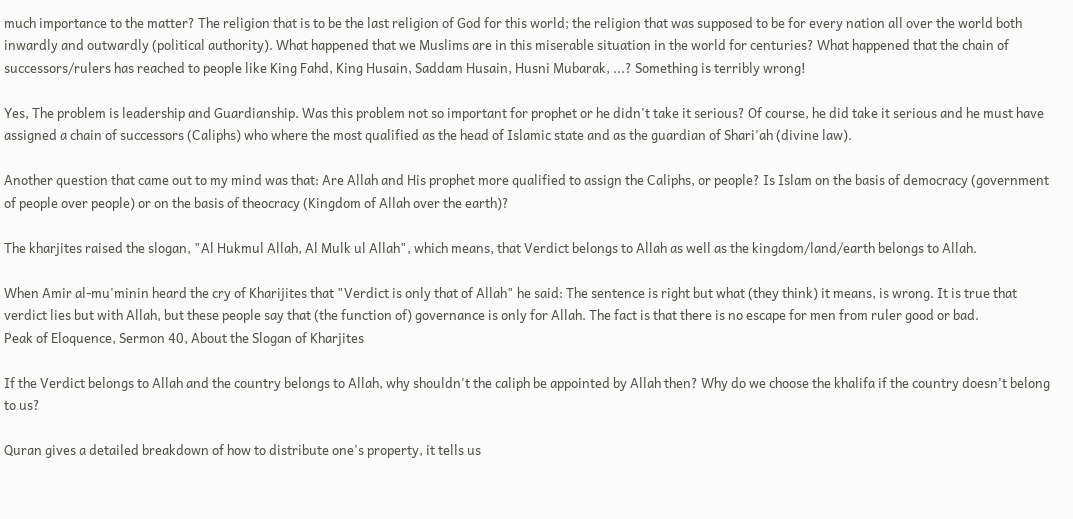much importance to the matter? The religion that is to be the last religion of God for this world; the religion that was supposed to be for every nation all over the world both inwardly and outwardly (political authority). What happened that we Muslims are in this miserable situation in the world for centuries? What happened that the chain of successors/rulers has reached to people like King Fahd, King Husain, Saddam Husain, Husni Mubarak, ...? Something is terribly wrong!

Yes, The problem is leadership and Guardianship. Was this problem not so important for prophet or he didn't take it serious? Of course, he did take it serious and he must have assigned a chain of successors (Caliphs) who where the most qualified as the head of Islamic state and as the guardian of Shari'ah (divine law).

Another question that came out to my mind was that: Are Allah and His prophet more qualified to assign the Caliphs, or people? Is Islam on the basis of democracy (government of people over people) or on the basis of theocracy (Kingdom of Allah over the earth)?

The kharjites raised the slogan, "Al Hukmul Allah, Al Mulk ul Allah", which means, that Verdict belongs to Allah as well as the kingdom/land/earth belongs to Allah.

When Amir al-mu'minin heard the cry of Kharijites that "Verdict is only that of Allah" he said: The sentence is right but what (they think) it means, is wrong. It is true that verdict lies but with Allah, but these people say that (the function of) governance is only for Allah. The fact is that there is no escape for men from ruler good or bad.
Peak of Eloquence, Sermon 40, About the Slogan of Kharjites

If the Verdict belongs to Allah and the country belongs to Allah, why shouldn't the caliph be appointed by Allah then? Why do we choose the khalifa if the country doesn't belong to us?

Quran gives a detailed breakdown of how to distribute one's property, it tells us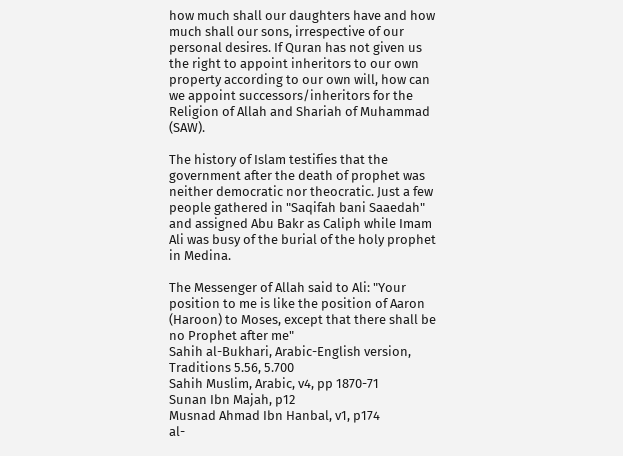how much shall our daughters have and how much shall our sons, irrespective of our personal desires. If Quran has not given us the right to appoint inheritors to our own property according to our own will, how can we appoint successors/inheritors for the Religion of Allah and Shariah of Muhammad (SAW).

The history of Islam testifies that the government after the death of prophet was neither democratic nor theocratic. Just a few people gathered in "Saqifah bani Saaedah" and assigned Abu Bakr as Caliph while Imam Ali was busy of the burial of the holy prophet in Medina.

The Messenger of Allah said to Ali: "Your position to me is like the position of Aaron (Haroon) to Moses, except that there shall be no Prophet after me"
Sahih al-Bukhari, Arabic-English version, Traditions 5.56, 5.700
Sahih Muslim, Arabic, v4, pp 1870-71
Sunan Ibn Majah, p12
Musnad Ahmad Ibn Hanbal, v1, p174
al-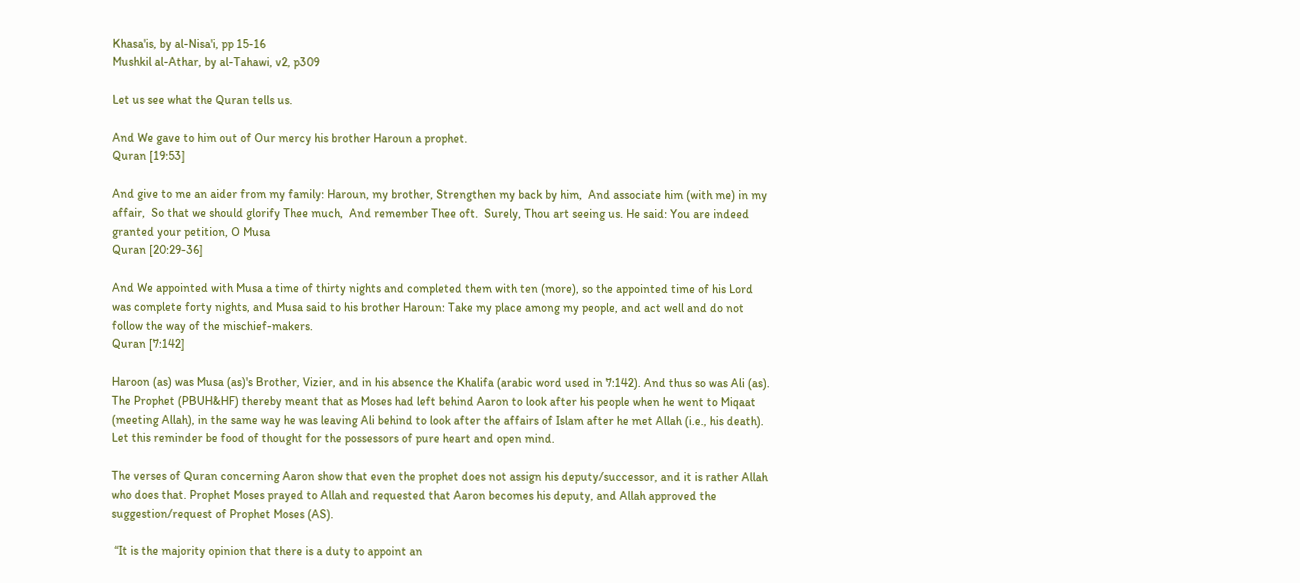Khasa'is, by al-Nisa'i, pp 15-16
Mushkil al-Athar, by al-Tahawi, v2, p309

Let us see what the Quran tells us.

And We gave to him out of Our mercy his brother Haroun a prophet.
Quran [19:53]

And give to me an aider from my family: Haroun, my brother, Strengthen my back by him,  And associate him (with me) in my affair,  So that we should glorify Thee much,  And remember Thee oft.  Surely, Thou art seeing us. He said: You are indeed granted your petition, O Musa
Quran [20:29-36]

And We appointed with Musa a time of thirty nights and completed them with ten (more), so the appointed time of his Lord was complete forty nights, and Musa said to his brother Haroun: Take my place among my people, and act well and do not follow the way of the mischief-makers.
Quran [7:142]

Haroon (as) was Musa (as)'s Brother, Vizier, and in his absence the Khalifa (arabic word used in 7:142). And thus so was Ali (as). The Prophet (PBUH&HF) thereby meant that as Moses had left behind Aaron to look after his people when he went to Miqaat (meeting Allah), in the same way he was leaving Ali behind to look after the affairs of Islam after he met Allah (i.e., his death). Let this reminder be food of thought for the possessors of pure heart and open mind.

The verses of Quran concerning Aaron show that even the prophet does not assign his deputy/successor, and it is rather Allah who does that. Prophet Moses prayed to Allah and requested that Aaron becomes his deputy, and Allah approved the suggestion/request of Prophet Moses (AS).

 “It is the majority opinion that there is a duty to appoint an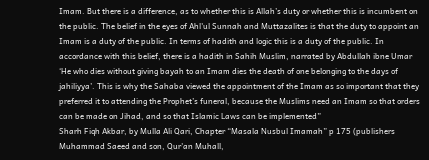Imam. But there is a difference, as to whether this is Allah’s duty or whether this is incumbent on the public. The belief in the eyes of Ahl'ul Sunnah and Muttazalites is that the duty to appoint an Imam is a duty of the public. In terms of hadith and logic this is a duty of the public. In accordance with this belief, there is a hadith in Sahih Muslim, narrated by Abdullah ibne Umar ‘He who dies without giving bayah to an Imam dies the death of one belonging to the days of jahiliyya’. This is why the Sahaba viewed the appointment of the Imam as so important that they preferred it to attending the Prophet’s funeral, because the Muslims need an Imam so that orders can be made on Jihad, and so that Islamic Laws can be implemented”
Sharh Fiqh Akbar, by Mulla Ali Qari, Chapter “Masala Nusbul Imamah” p 175 (publishers Muhammad Saeed and son, Qur'an Muhall,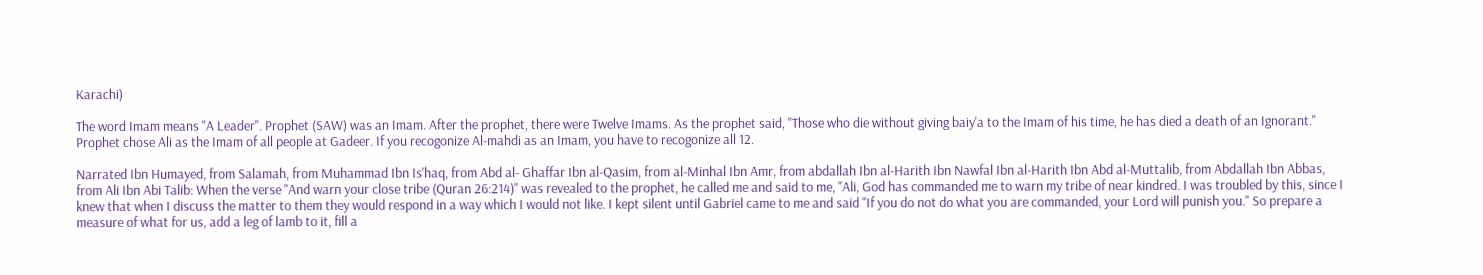Karachi)

The word Imam means "A Leader". Prophet (SAW) was an Imam. After the prophet, there were Twelve Imams. As the prophet said, "Those who die without giving baiy'a to the Imam of his time, he has died a death of an Ignorant." Prophet chose Ali as the Imam of all people at Gadeer. If you recogonize Al-mahdi as an Imam, you have to recogonize all 12.

Narrated Ibn Humayed, from Salamah, from Muhammad Ibn Is'haq, from Abd al- Ghaffar Ibn al-Qasim, from al-Minhal Ibn Amr, from abdallah Ibn al-Harith Ibn Nawfal Ibn al-Harith Ibn Abd al-Muttalib, from Abdallah Ibn Abbas, from Ali Ibn Abi Talib: When the verse "And warn your close tribe (Quran 26:214)" was revealed to the prophet, he called me and said to me, "Ali, God has commanded me to warn my tribe of near kindred. I was troubled by this, since I knew that when I discuss the matter to them they would respond in a way which I would not like. I kept silent until Gabriel came to me and said "If you do not do what you are commanded, your Lord will punish you." So prepare a measure of what for us, add a leg of lamb to it, fill a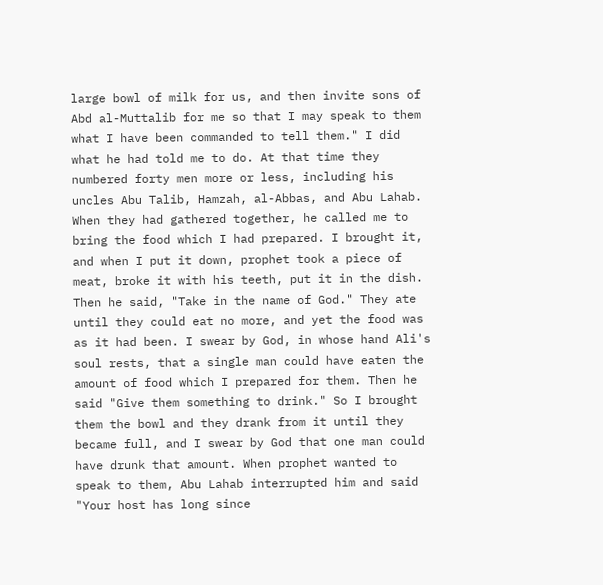large bowl of milk for us, and then invite sons of Abd al-Muttalib for me so that I may speak to them what I have been commanded to tell them." I did what he had told me to do. At that time they numbered forty men more or less, including his uncles Abu Talib, Hamzah, al-Abbas, and Abu Lahab. When they had gathered together, he called me to bring the food which I had prepared. I brought it, and when I put it down, prophet took a piece of meat, broke it with his teeth, put it in the dish. Then he said, "Take in the name of God." They ate until they could eat no more, and yet the food was as it had been. I swear by God, in whose hand Ali's soul rests, that a single man could have eaten the amount of food which I prepared for them. Then he said "Give them something to drink." So I brought them the bowl and they drank from it until they became full, and I swear by God that one man could have drunk that amount. When prophet wanted to speak to them, Abu Lahab interrupted him and said "Your host has long since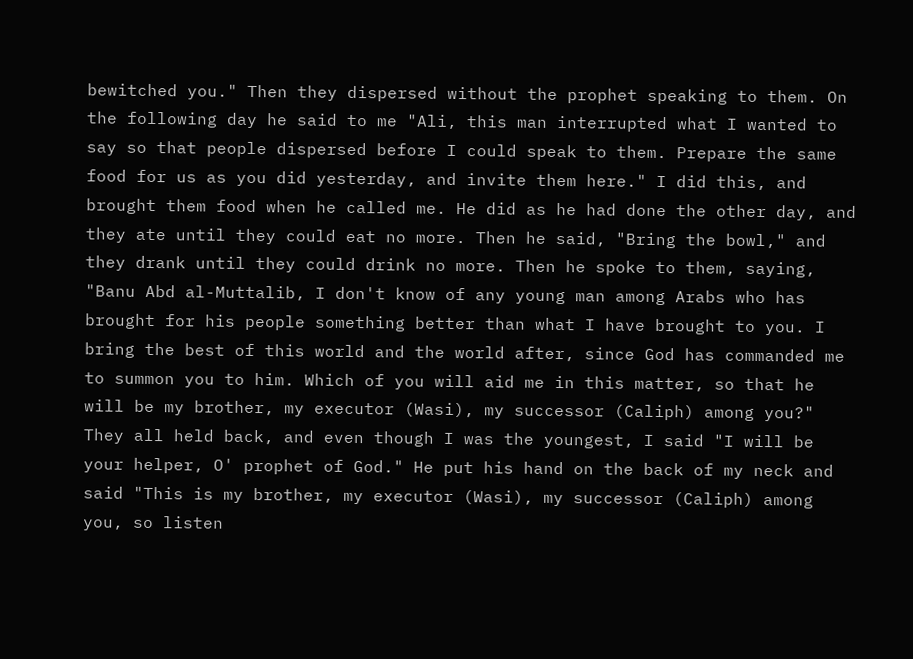bewitched you." Then they dispersed without the prophet speaking to them. On the following day he said to me "Ali, this man interrupted what I wanted to say so that people dispersed before I could speak to them. Prepare the same food for us as you did yesterday, and invite them here." I did this, and brought them food when he called me. He did as he had done the other day, and they ate until they could eat no more. Then he said, "Bring the bowl," and they drank until they could drink no more. Then he spoke to them, saying, "Banu Abd al-Muttalib, I don't know of any young man among Arabs who has brought for his people something better than what I have brought to you. I bring the best of this world and the world after, since God has commanded me to summon you to him. Which of you will aid me in this matter, so that he will be my brother, my executor (Wasi), my successor (Caliph) among you?" They all held back, and even though I was the youngest, I said "I will be your helper, O' prophet of God." He put his hand on the back of my neck and said "This is my brother, my executor (Wasi), my successor (Caliph) among you, so listen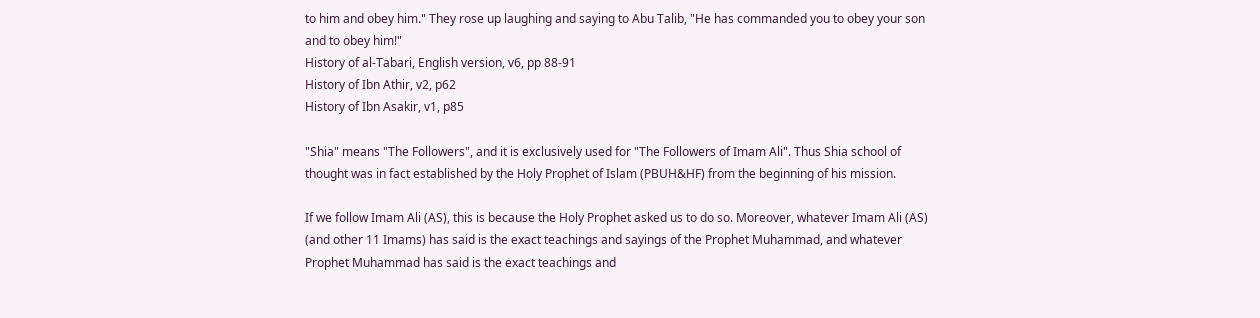to him and obey him." They rose up laughing and saying to Abu Talib, "He has commanded you to obey your son and to obey him!"
History of al-Tabari, English version, v6, pp 88-91
History of Ibn Athir, v2, p62
History of Ibn Asakir, v1, p85

"Shia" means "The Followers", and it is exclusively used for "The Followers of Imam Ali". Thus Shia school of thought was in fact established by the Holy Prophet of Islam (PBUH&HF) from the beginning of his mission.

If we follow Imam Ali (AS), this is because the Holy Prophet asked us to do so. Moreover, whatever Imam Ali (AS) (and other 11 Imams) has said is the exact teachings and sayings of the Prophet Muhammad, and whatever Prophet Muhammad has said is the exact teachings and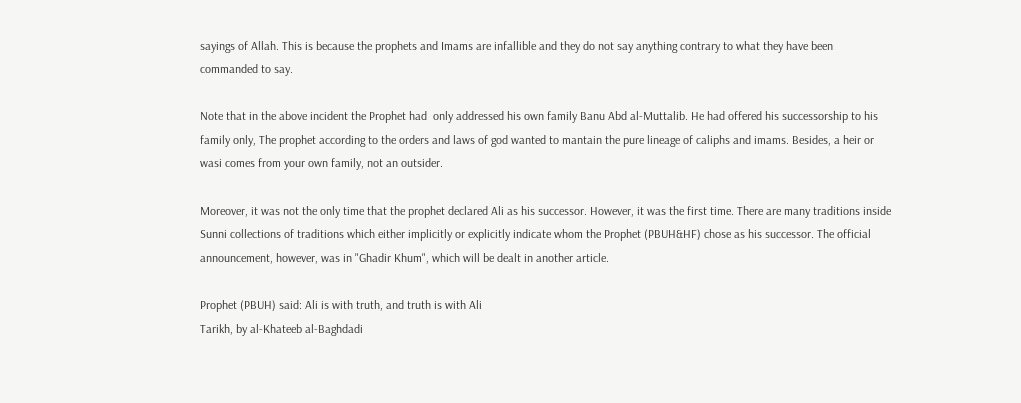sayings of Allah. This is because the prophets and Imams are infallible and they do not say anything contrary to what they have been commanded to say.

Note that in the above incident the Prophet had  only addressed his own family Banu Abd al-Muttalib. He had offered his successorship to his family only, The prophet according to the orders and laws of god wanted to mantain the pure lineage of caliphs and imams. Besides, a heir or wasi comes from your own family, not an outsider.

Moreover, it was not the only time that the prophet declared Ali as his successor. However, it was the first time. There are many traditions inside Sunni collections of traditions which either implicitly or explicitly indicate whom the Prophet (PBUH&HF) chose as his successor. The official announcement, however, was in "Ghadir Khum", which will be dealt in another article.

Prophet (PBUH) said: Ali is with truth, and truth is with Ali
Tarikh, by al-Khateeb al-Baghdadi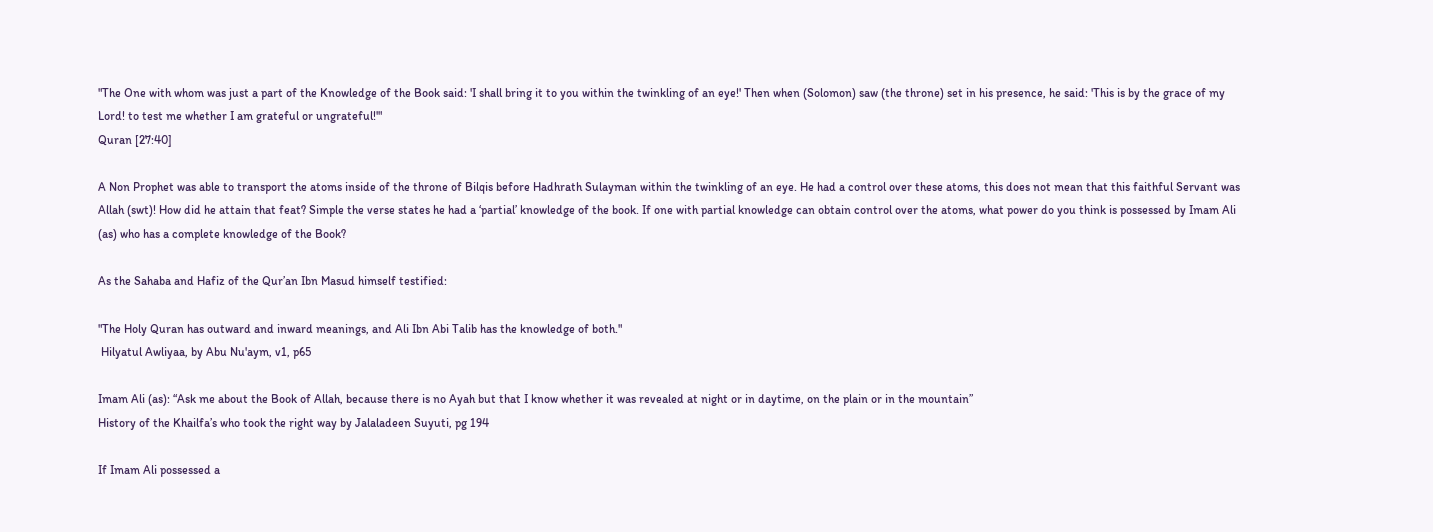"The One with whom was just a part of the Knowledge of the Book said: 'I shall bring it to you within the twinkling of an eye!' Then when (Solomon) saw (the throne) set in his presence, he said: 'This is by the grace of my Lord! to test me whether I am grateful or ungrateful!'"
Quran [27:40]

A Non Prophet was able to transport the atoms inside of the throne of Bilqis before Hadhrath Sulayman within the twinkling of an eye. He had a control over these atoms, this does not mean that this faithful Servant was Allah (swt)! How did he attain that feat? Simple the verse states he had a ‘partial’ knowledge of the book. If one with partial knowledge can obtain control over the atoms, what power do you think is possessed by Imam Ali (as) who has a complete knowledge of the Book?

As the Sahaba and Hafiz of the Qur’an Ibn Masud himself testified:

"The Holy Quran has outward and inward meanings, and Ali Ibn Abi Talib has the knowledge of both."
 Hilyatul Awliyaa, by Abu Nu'aym, v1, p65

Imam Ali (as): “Ask me about the Book of Allah, because there is no Ayah but that I know whether it was revealed at night or in daytime, on the plain or in the mountain”
History of the Khailfa’s who took the right way by Jalaladeen Suyuti, pg 194

If Imam Ali possessed a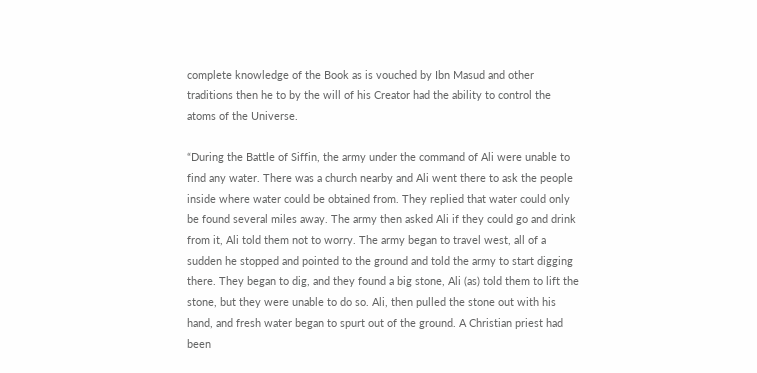complete knowledge of the Book as is vouched by Ibn Masud and other traditions then he to by the will of his Creator had the ability to control the atoms of the Universe.

“During the Battle of Siffin, the army under the command of Ali were unable to find any water. There was a church nearby and Ali went there to ask the people inside where water could be obtained from. They replied that water could only be found several miles away. The army then asked Ali if they could go and drink from it, Ali told them not to worry. The army began to travel west, all of a sudden he stopped and pointed to the ground and told the army to start digging there. They began to dig, and they found a big stone, Ali (as) told them to lift the stone, but they were unable to do so. Ali, then pulled the stone out with his hand, and fresh water began to spurt out of the ground. A Christian priest had been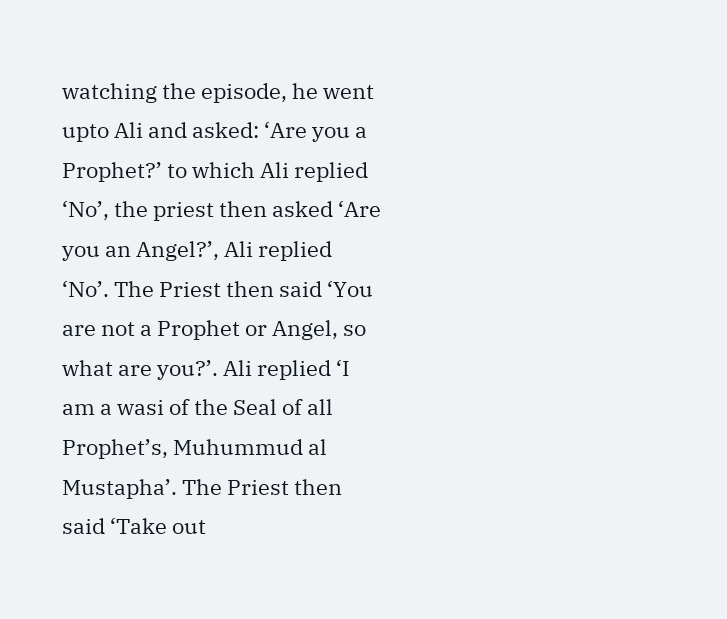watching the episode, he went upto Ali and asked: ‘Are you a Prophet?’ to which Ali replied ‘No’, the priest then asked ‘Are you an Angel?’, Ali replied ‘No’. The Priest then said ‘You are not a Prophet or Angel, so what are you?’. Ali replied ‘I am a wasi of the Seal of all Prophet’s, Muhummud al Mustapha’. The Priest then said ‘Take out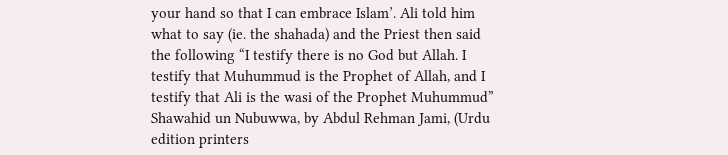your hand so that I can embrace Islam’. Ali told him what to say (ie. the shahada) and the Priest then said the following “I testify there is no God but Allah. I testify that Muhummud is the Prophet of Allah, and I testify that Ali is the wasi of the Prophet Muhummud”
Shawahid un Nubuwwa, by Abdul Rehman Jami, (Urdu edition printers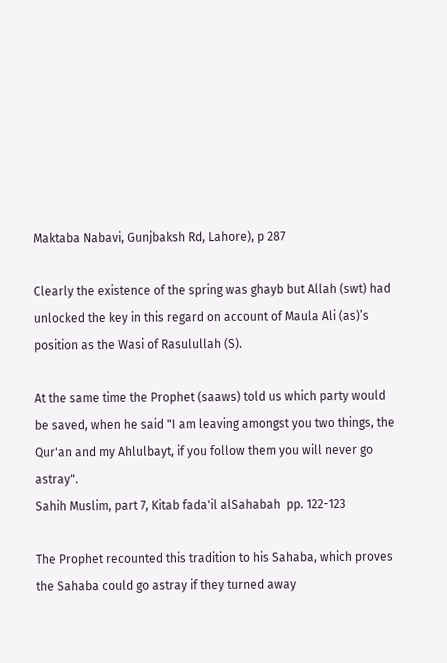Maktaba Nabavi, Gunjbaksh Rd, Lahore), p 287

Clearly the existence of the spring was ghayb but Allah (swt) had unlocked the key in this regard on account of Maula Ali (as)’s position as the Wasi of Rasulullah (S).

At the same time the Prophet (saaws) told us which party would be saved, when he said "I am leaving amongst you two things, the Qur'an and my Ahlulbayt, if you follow them you will never go astray".
Sahih Muslim, part 7, Kitab fada'il alSahabah  pp. 122-123

The Prophet recounted this tradition to his Sahaba, which proves the Sahaba could go astray if they turned away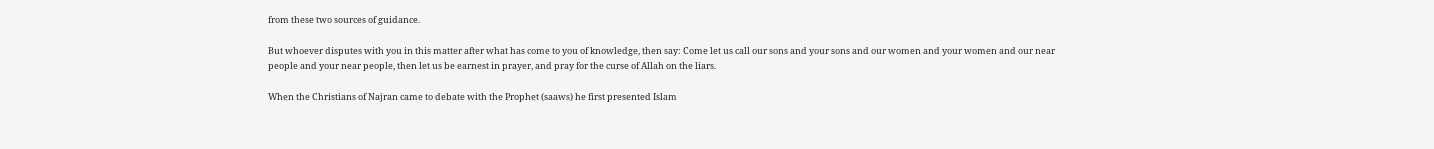from these two sources of guidance.

But whoever disputes with you in this matter after what has come to you of knowledge, then say: Come let us call our sons and your sons and our women and your women and our near people and your near people, then let us be earnest in prayer, and pray for the curse of Allah on the liars.

When the Christians of Najran came to debate with the Prophet (saaws) he first presented Islam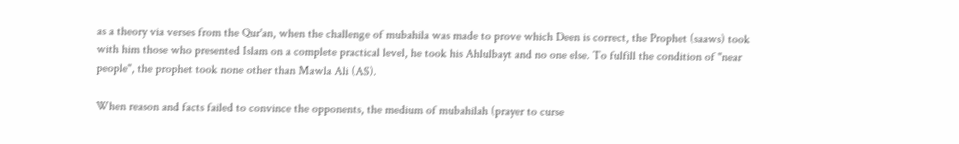as a theory via verses from the Qur'an, when the challenge of mubahila was made to prove which Deen is correct, the Prophet (saaws) took with him those who presented Islam on a complete practical level, he took his Ahlulbayt and no one else. To fulfill the condition of "near people", the prophet took none other than Mawla Ali (AS).

When reason and facts failed to convince the opponents, the medium of mubahilah (prayer to curse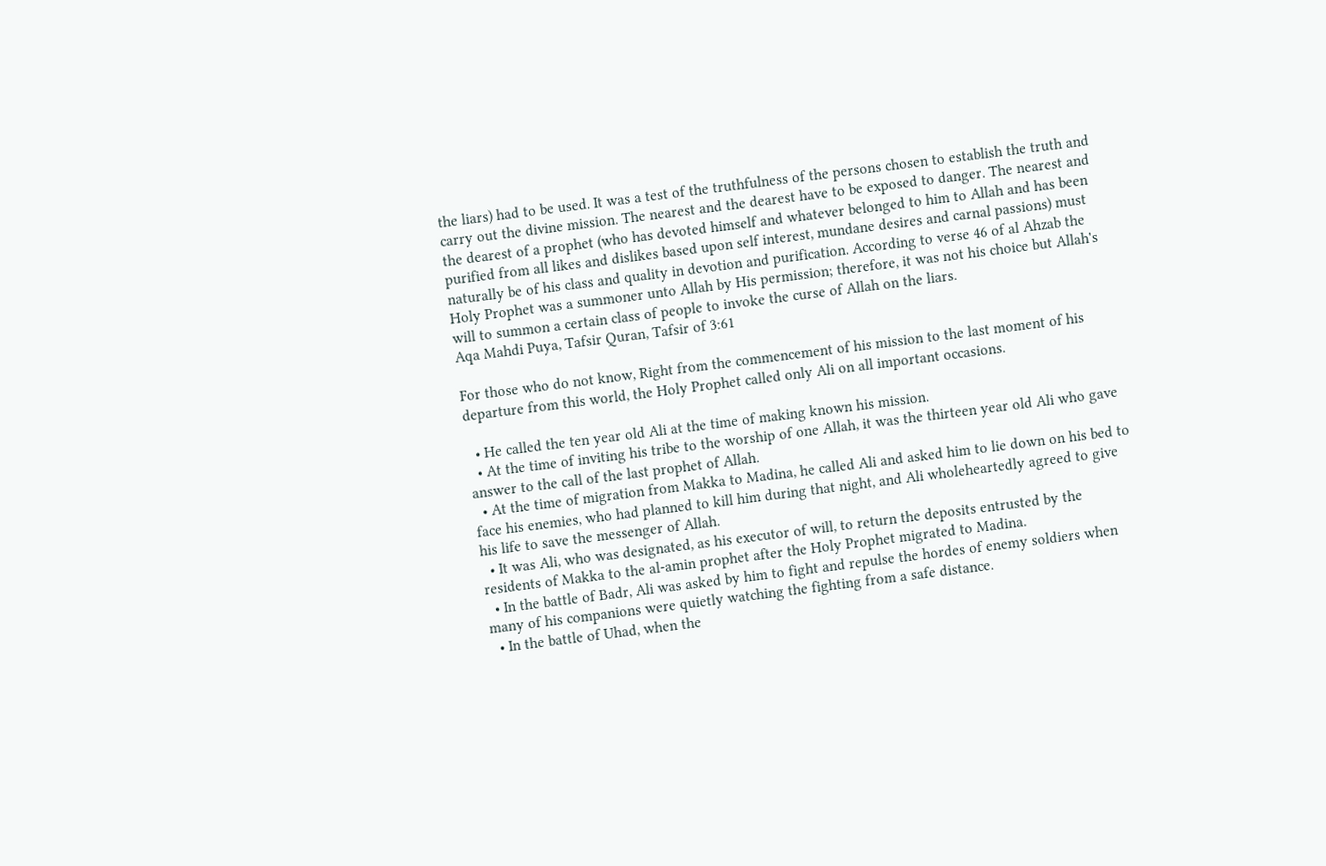the liars) had to be used. It was a test of the truthfulness of the persons chosen to establish the truth and carry out the divine mission. The nearest and the dearest have to be exposed to danger. The nearest and the dearest of a prophet (who has devoted himself and whatever belonged to him to Allah and has been purified from all likes and dislikes based upon self interest, mundane desires and carnal passions) must naturally be of his class and quality in devotion and purification. According to verse 46 of al Ahzab the Holy Prophet was a summoner unto Allah by His permission; therefore, it was not his choice but Allah's will to summon a certain class of people to invoke the curse of Allah on the liars.
Aqa Mahdi Puya, Tafsir Quran, Tafsir of 3:61

For those who do not know, Right from the commencement of his mission to the last moment of his departure from this world, the Holy Prophet called only Ali on all important occasions.

  • He called the ten year old Ali at the time of making known his mission.
  • At the time of inviting his tribe to the worship of one Allah, it was the thirteen year old Ali who gave answer to the call of the last prophet of Allah.
  • At the time of migration from Makka to Madina, he called Ali and asked him to lie down on his bed to face his enemies, who had planned to kill him during that night, and Ali wholeheartedly agreed to give his life to save the messenger of Allah.
  • It was Ali, who was designated, as his executor of will, to return the deposits entrusted by the residents of Makka to the al-amin prophet after the Holy Prophet migrated to Madina.
  • In the battle of Badr, Ali was asked by him to fight and repulse the hordes of enemy soldiers when many of his companions were quietly watching the fighting from a safe distance.
  • In the battle of Uhad, when the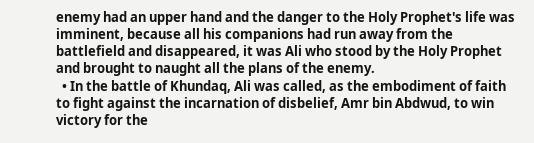enemy had an upper hand and the danger to the Holy Prophet's life was imminent, because all his companions had run away from the battlefield and disappeared, it was Ali who stood by the Holy Prophet and brought to naught all the plans of the enemy.
  • In the battle of Khundaq, Ali was called, as the embodiment of faith to fight against the incarnation of disbelief, Amr bin Abdwud, to win victory for the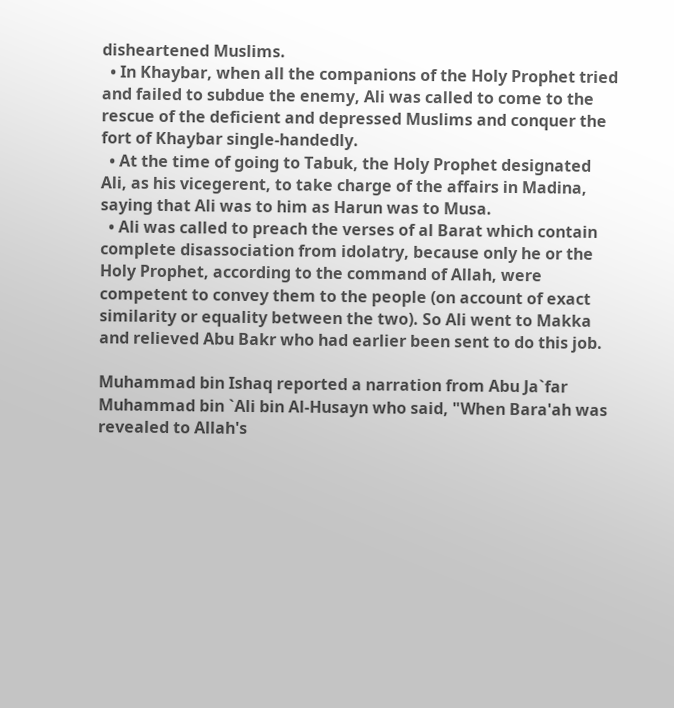disheartened Muslims.
  • In Khaybar, when all the companions of the Holy Prophet tried and failed to subdue the enemy, Ali was called to come to the rescue of the deficient and depressed Muslims and conquer the fort of Khaybar single-handedly.
  • At the time of going to Tabuk, the Holy Prophet designated Ali, as his vicegerent, to take charge of the affairs in Madina, saying that Ali was to him as Harun was to Musa.
  • Ali was called to preach the verses of al Barat which contain complete disassociation from idolatry, because only he or the Holy Prophet, according to the command of Allah, were competent to convey them to the people (on account of exact similarity or equality between the two). So Ali went to Makka and relieved Abu Bakr who had earlier been sent to do this job.

Muhammad bin Ishaq reported a narration from Abu Ja`far Muhammad bin `Ali bin Al-Husayn who said, "When Bara'ah was revealed to Allah's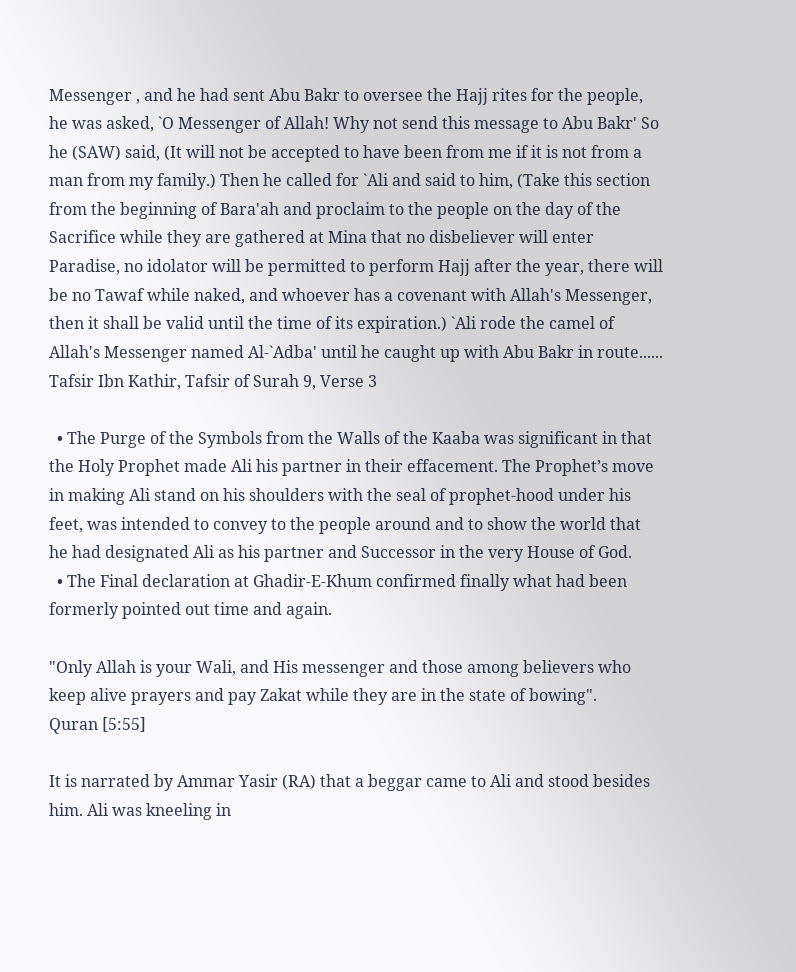Messenger , and he had sent Abu Bakr to oversee the Hajj rites for the people, he was asked, `O Messenger of Allah! Why not send this message to Abu Bakr' So he (SAW) said, (It will not be accepted to have been from me if it is not from a man from my family.) Then he called for `Ali and said to him, (Take this section from the beginning of Bara'ah and proclaim to the people on the day of the Sacrifice while they are gathered at Mina that no disbeliever will enter Paradise, no idolator will be permitted to perform Hajj after the year, there will be no Tawaf while naked, and whoever has a covenant with Allah's Messenger, then it shall be valid until the time of its expiration.) `Ali rode the camel of Allah's Messenger named Al-`Adba' until he caught up with Abu Bakr in route......
Tafsir Ibn Kathir, Tafsir of Surah 9, Verse 3

  • The Purge of the Symbols from the Walls of the Kaaba was significant in that the Holy Prophet made Ali his partner in their effacement. The Prophet’s move in making Ali stand on his shoulders with the seal of prophet-hood under his feet, was intended to convey to the people around and to show the world that he had designated Ali as his partner and Successor in the very House of God.
  • The Final declaration at Ghadir-E-Khum confirmed finally what had been formerly pointed out time and again.

"Only Allah is your Wali, and His messenger and those among believers who keep alive prayers and pay Zakat while they are in the state of bowing".
Quran [5:55]

It is narrated by Ammar Yasir (RA) that a beggar came to Ali and stood besides him. Ali was kneeling in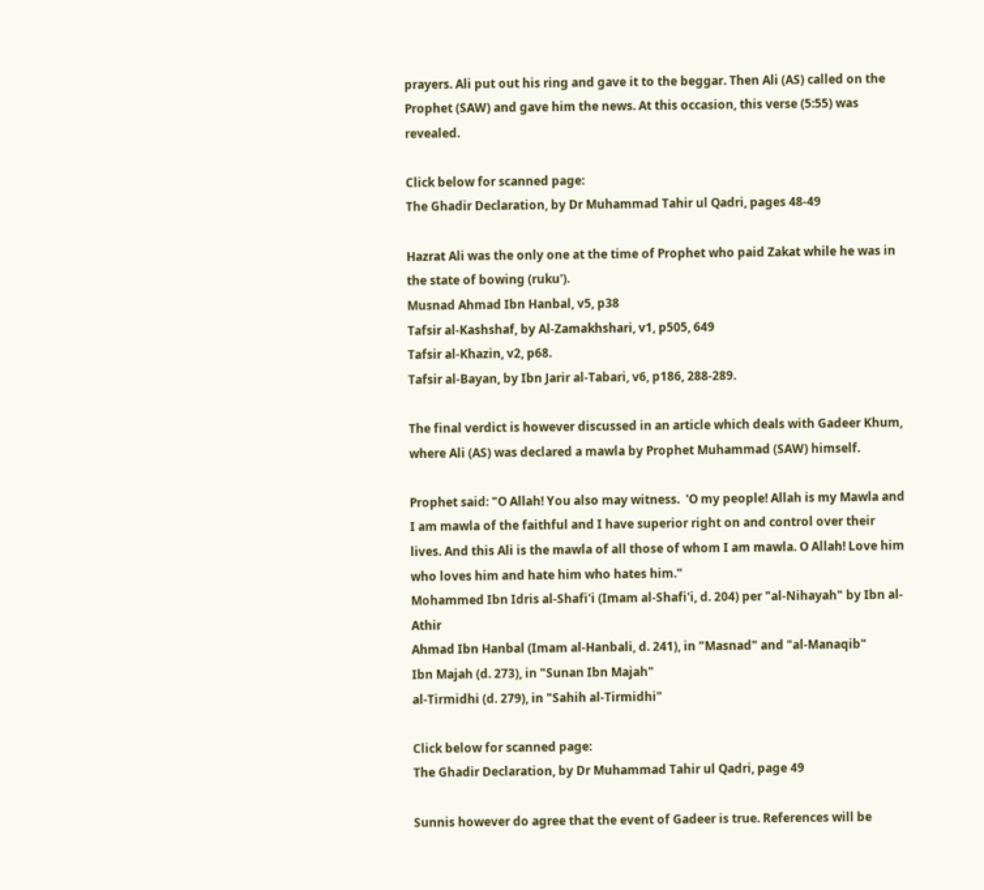prayers. Ali put out his ring and gave it to the beggar. Then Ali (AS) called on the Prophet (SAW) and gave him the news. At this occasion, this verse (5:55) was revealed.

Click below for scanned page:
The Ghadir Declaration, by Dr Muhammad Tahir ul Qadri, pages 48-49

Hazrat Ali was the only one at the time of Prophet who paid Zakat while he was in the state of bowing (ruku').
Musnad Ahmad Ibn Hanbal, v5, p38
Tafsir al-Kashshaf, by Al-Zamakhshari, v1, p505, 649
Tafsir al-Khazin, v2, p68.
Tafsir al-Bayan, by Ibn Jarir al-Tabari, v6, p186, 288-289.

The final verdict is however discussed in an article which deals with Gadeer Khum, where Ali (AS) was declared a mawla by Prophet Muhammad (SAW) himself.

Prophet said: "O Allah! You also may witness.  'O my people! Allah is my Mawla and I am mawla of the faithful and I have superior right on and control over their lives. And this Ali is the mawla of all those of whom I am mawla. O Allah! Love him who loves him and hate him who hates him."
Mohammed Ibn Idris al-Shafi'i (Imam al-Shafi'i, d. 204) per "al-Nihayah" by Ibn al-Athir
Ahmad Ibn Hanbal (Imam al-Hanbali, d. 241), in "Masnad" and "al-Manaqib"
Ibn Majah (d. 273), in "Sunan Ibn Majah"
al-Tirmidhi (d. 279), in "Sahih al-Tirmidhi"

Click below for scanned page:
The Ghadir Declaration, by Dr Muhammad Tahir ul Qadri, page 49

Sunnis however do agree that the event of Gadeer is true. References will be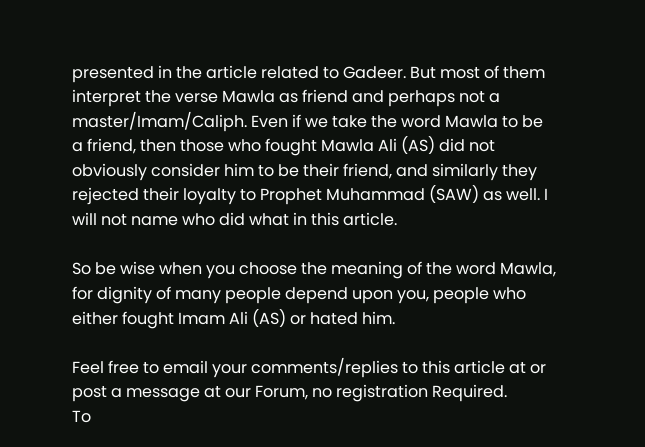presented in the article related to Gadeer. But most of them interpret the verse Mawla as friend and perhaps not a master/Imam/Caliph. Even if we take the word Mawla to be a friend, then those who fought Mawla Ali (AS) did not obviously consider him to be their friend, and similarly they rejected their loyalty to Prophet Muhammad (SAW) as well. I will not name who did what in this article.

So be wise when you choose the meaning of the word Mawla, for dignity of many people depend upon you, people who either fought Imam Ali (AS) or hated him.

Feel free to email your comments/replies to this article at or post a message at our Forum, no registration Required.
To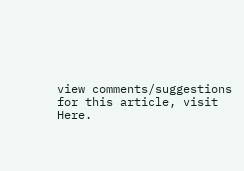view comments/suggestions for this article, visit Here.